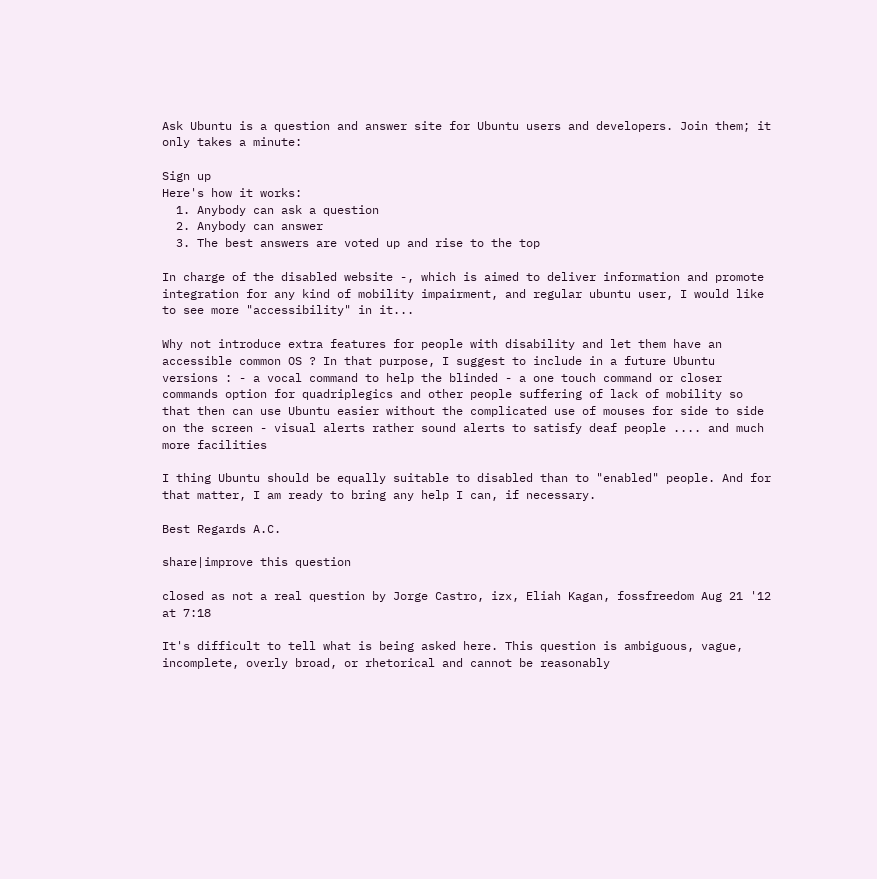Ask Ubuntu is a question and answer site for Ubuntu users and developers. Join them; it only takes a minute:

Sign up
Here's how it works:
  1. Anybody can ask a question
  2. Anybody can answer
  3. The best answers are voted up and rise to the top

In charge of the disabled website -, which is aimed to deliver information and promote integration for any kind of mobility impairment, and regular ubuntu user, I would like to see more "accessibility" in it...

Why not introduce extra features for people with disability and let them have an accessible common OS ? In that purpose, I suggest to include in a future Ubuntu versions : - a vocal command to help the blinded - a one touch command or closer commands option for quadriplegics and other people suffering of lack of mobility so that then can use Ubuntu easier without the complicated use of mouses for side to side on the screen - visual alerts rather sound alerts to satisfy deaf people .... and much more facilities

I thing Ubuntu should be equally suitable to disabled than to "enabled" people. And for that matter, I am ready to bring any help I can, if necessary.

Best Regards A.C.

share|improve this question

closed as not a real question by Jorge Castro, izx, Eliah Kagan, fossfreedom Aug 21 '12 at 7:18

It's difficult to tell what is being asked here. This question is ambiguous, vague, incomplete, overly broad, or rhetorical and cannot be reasonably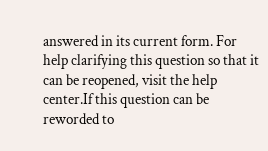answered in its current form. For help clarifying this question so that it can be reopened, visit the help center.If this question can be reworded to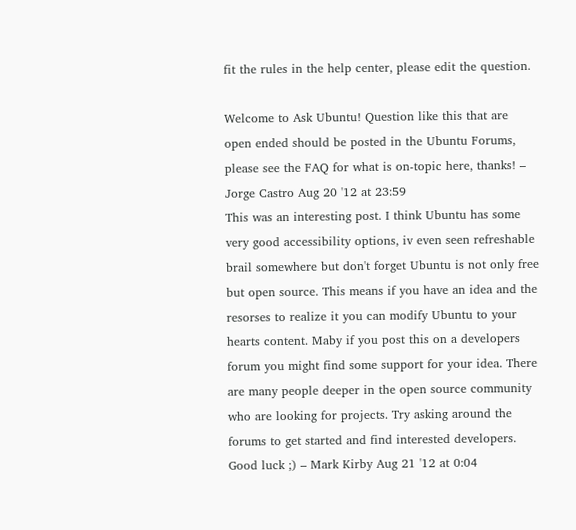fit the rules in the help center, please edit the question.

Welcome to Ask Ubuntu! Question like this that are open ended should be posted in the Ubuntu Forums, please see the FAQ for what is on-topic here, thanks! – Jorge Castro Aug 20 '12 at 23:59
This was an interesting post. I think Ubuntu has some very good accessibility options, iv even seen refreshable brail somewhere but don't forget Ubuntu is not only free but open source. This means if you have an idea and the resorses to realize it you can modify Ubuntu to your hearts content. Maby if you post this on a developers forum you might find some support for your idea. There are many people deeper in the open source community who are looking for projects. Try asking around the forums to get started and find interested developers. Good luck ;) – Mark Kirby Aug 21 '12 at 0:04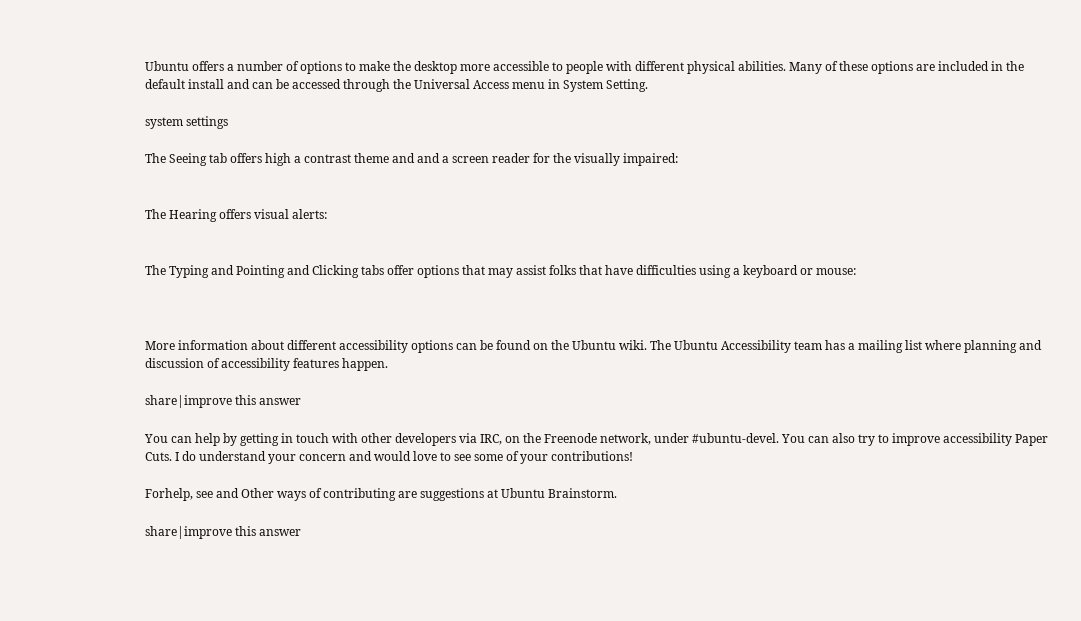Ubuntu offers a number of options to make the desktop more accessible to people with different physical abilities. Many of these options are included in the default install and can be accessed through the Universal Access menu in System Setting.

system settings

The Seeing tab offers high a contrast theme and and a screen reader for the visually impaired:


The Hearing offers visual alerts:


The Typing and Pointing and Clicking tabs offer options that may assist folks that have difficulties using a keyboard or mouse:



More information about different accessibility options can be found on the Ubuntu wiki. The Ubuntu Accessibility team has a mailing list where planning and discussion of accessibility features happen.

share|improve this answer

You can help by getting in touch with other developers via IRC, on the Freenode network, under #ubuntu-devel. You can also try to improve accessibility Paper Cuts. I do understand your concern and would love to see some of your contributions!

Forhelp, see and Other ways of contributing are suggestions at Ubuntu Brainstorm.

share|improve this answer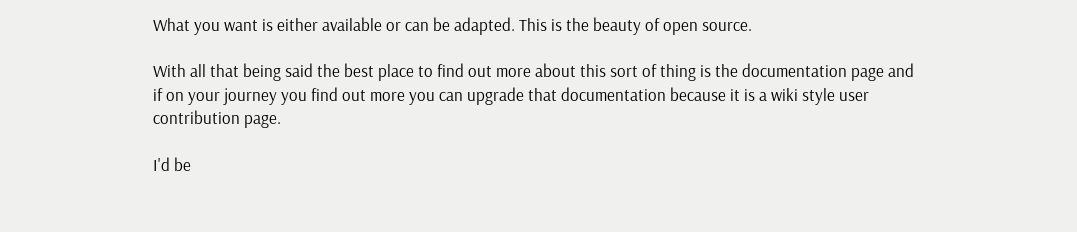What you want is either available or can be adapted. This is the beauty of open source.

With all that being said the best place to find out more about this sort of thing is the documentation page and if on your journey you find out more you can upgrade that documentation because it is a wiki style user contribution page.

I'd be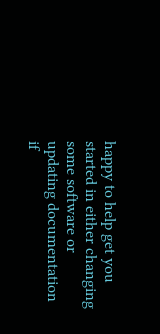happy to help get you started in either changing some software or updating documentation if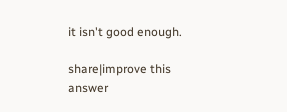it isn't good enough.

share|improve this answer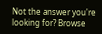Not the answer you're looking for? Browse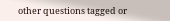other questions tagged or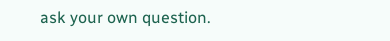ask your own question.